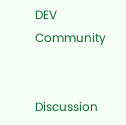DEV Community


Discussion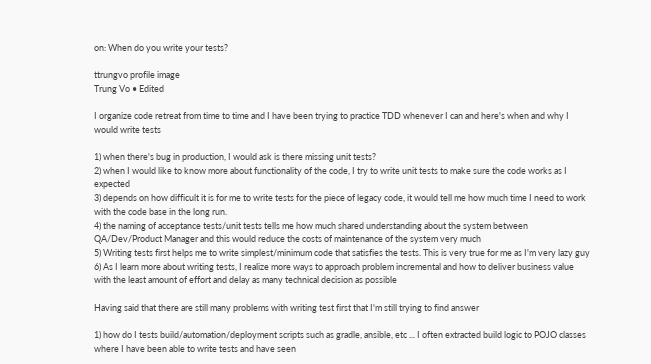on: When do you write your tests?

ttrungvo profile image
Trung Vo • Edited

I organize code retreat from time to time and I have been trying to practice TDD whenever I can and here's when and why I would write tests

1) when there's bug in production, I would ask is there missing unit tests?
2) when I would like to know more about functionality of the code, I try to write unit tests to make sure the code works as I expected
3) depends on how difficult it is for me to write tests for the piece of legacy code, it would tell me how much time I need to work with the code base in the long run.
4) the naming of acceptance tests/unit tests tells me how much shared understanding about the system between QA/Dev/Product Manager and this would reduce the costs of maintenance of the system very much
5) Writing tests first helps me to write simplest/minimum code that satisfies the tests. This is very true for me as I'm very lazy guy
6) As I learn more about writing tests, I realize more ways to approach problem incremental and how to deliver business value with the least amount of effort and delay as many technical decision as possible

Having said that there are still many problems with writing test first that I'm still trying to find answer

1) how do I tests build/automation/deployment scripts such as gradle, ansible, etc ... I often extracted build logic to POJO classes where I have been able to write tests and have seen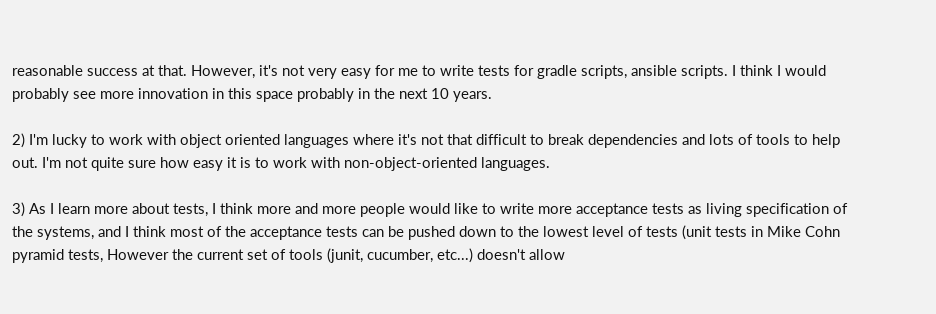reasonable success at that. However, it's not very easy for me to write tests for gradle scripts, ansible scripts. I think I would probably see more innovation in this space probably in the next 10 years.

2) I'm lucky to work with object oriented languages where it's not that difficult to break dependencies and lots of tools to help out. I'm not quite sure how easy it is to work with non-object-oriented languages.

3) As I learn more about tests, I think more and more people would like to write more acceptance tests as living specification of the systems, and I think most of the acceptance tests can be pushed down to the lowest level of tests (unit tests in Mike Cohn pyramid tests, However the current set of tools (junit, cucumber, etc...) doesn't allow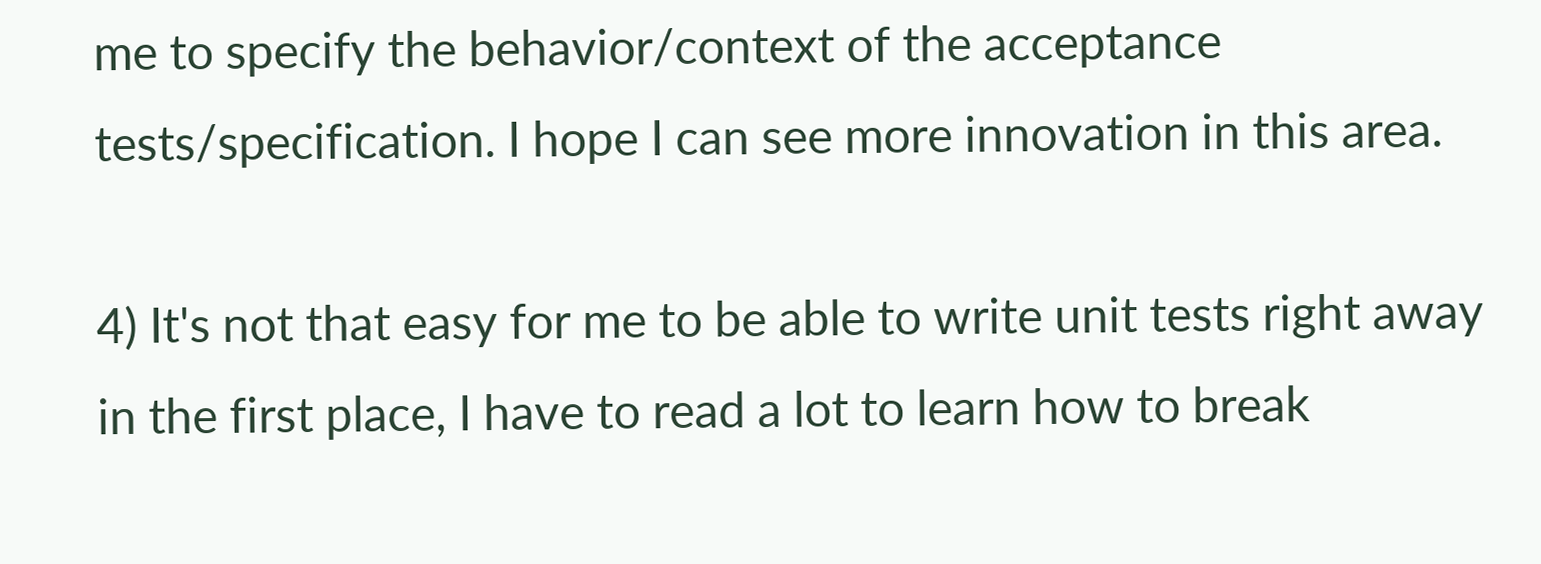me to specify the behavior/context of the acceptance tests/specification. I hope I can see more innovation in this area.

4) It's not that easy for me to be able to write unit tests right away in the first place, I have to read a lot to learn how to break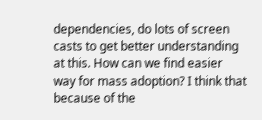dependencies, do lots of screen casts to get better understanding at this. How can we find easier way for mass adoption? I think that because of the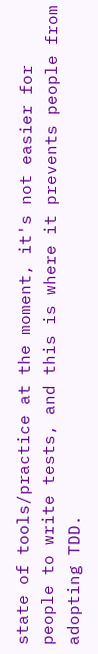state of tools/practice at the moment, it's not easier for people to write tests, and this is where it prevents people from adopting TDD.